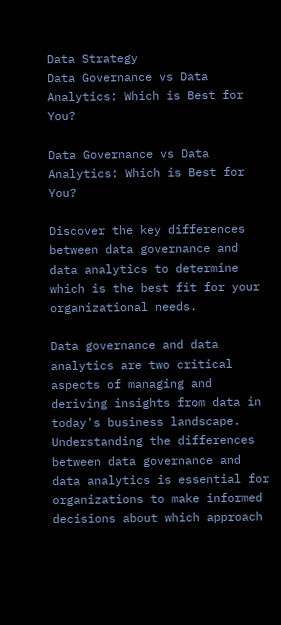Data Strategy
Data Governance vs Data Analytics: Which is Best for You?

Data Governance vs Data Analytics: Which is Best for You?

Discover the key differences between data governance and data analytics to determine which is the best fit for your organizational needs.

Data governance and data analytics are two critical aspects of managing and deriving insights from data in today's business landscape. Understanding the differences between data governance and data analytics is essential for organizations to make informed decisions about which approach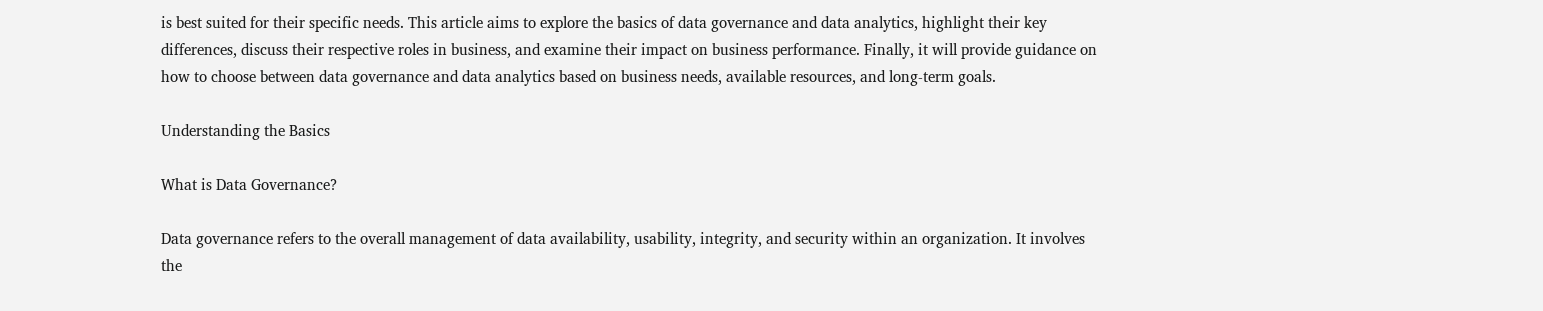is best suited for their specific needs. This article aims to explore the basics of data governance and data analytics, highlight their key differences, discuss their respective roles in business, and examine their impact on business performance. Finally, it will provide guidance on how to choose between data governance and data analytics based on business needs, available resources, and long-term goals.

Understanding the Basics

What is Data Governance?

Data governance refers to the overall management of data availability, usability, integrity, and security within an organization. It involves the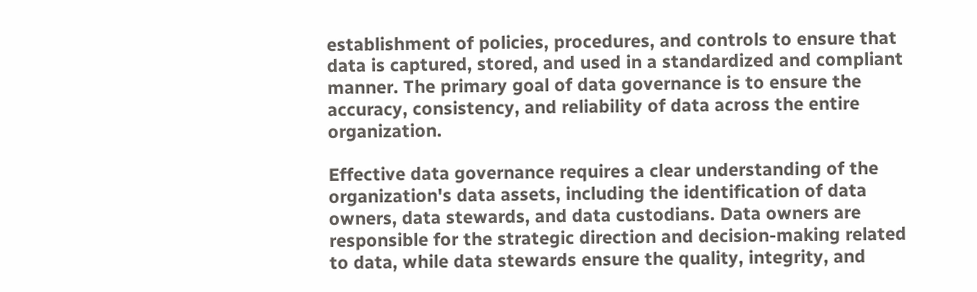establishment of policies, procedures, and controls to ensure that data is captured, stored, and used in a standardized and compliant manner. The primary goal of data governance is to ensure the accuracy, consistency, and reliability of data across the entire organization.

Effective data governance requires a clear understanding of the organization's data assets, including the identification of data owners, data stewards, and data custodians. Data owners are responsible for the strategic direction and decision-making related to data, while data stewards ensure the quality, integrity, and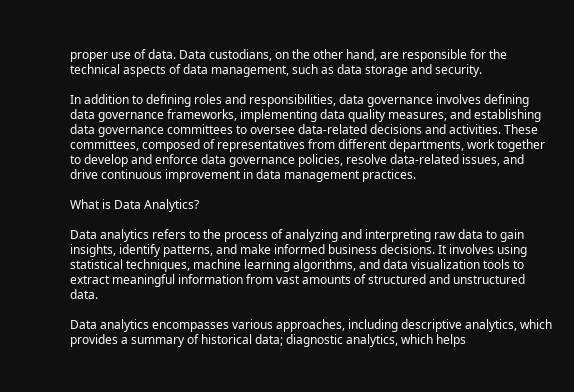proper use of data. Data custodians, on the other hand, are responsible for the technical aspects of data management, such as data storage and security.

In addition to defining roles and responsibilities, data governance involves defining data governance frameworks, implementing data quality measures, and establishing data governance committees to oversee data-related decisions and activities. These committees, composed of representatives from different departments, work together to develop and enforce data governance policies, resolve data-related issues, and drive continuous improvement in data management practices.

What is Data Analytics?

Data analytics refers to the process of analyzing and interpreting raw data to gain insights, identify patterns, and make informed business decisions. It involves using statistical techniques, machine learning algorithms, and data visualization tools to extract meaningful information from vast amounts of structured and unstructured data.

Data analytics encompasses various approaches, including descriptive analytics, which provides a summary of historical data; diagnostic analytics, which helps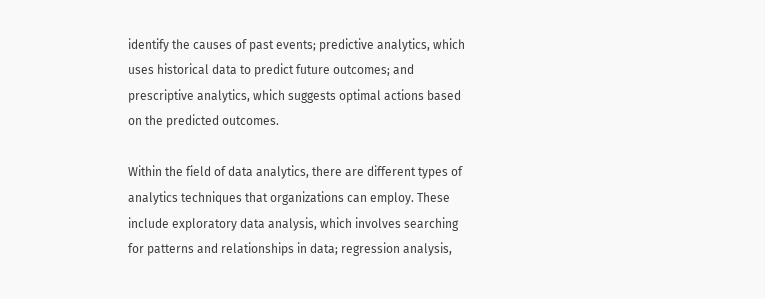identify the causes of past events; predictive analytics, which uses historical data to predict future outcomes; and prescriptive analytics, which suggests optimal actions based on the predicted outcomes.

Within the field of data analytics, there are different types of analytics techniques that organizations can employ. These include exploratory data analysis, which involves searching for patterns and relationships in data; regression analysis,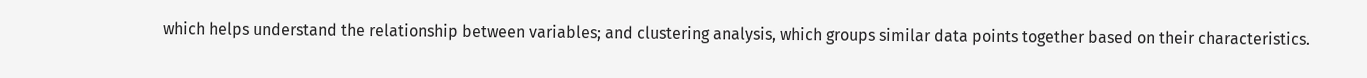which helps understand the relationship between variables; and clustering analysis, which groups similar data points together based on their characteristics.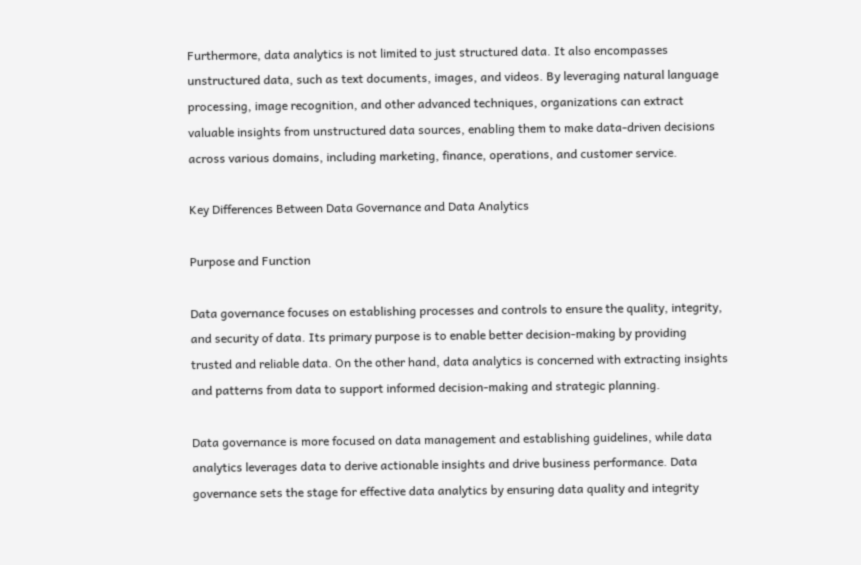Furthermore, data analytics is not limited to just structured data. It also encompasses unstructured data, such as text documents, images, and videos. By leveraging natural language processing, image recognition, and other advanced techniques, organizations can extract valuable insights from unstructured data sources, enabling them to make data-driven decisions across various domains, including marketing, finance, operations, and customer service.

Key Differences Between Data Governance and Data Analytics

Purpose and Function

Data governance focuses on establishing processes and controls to ensure the quality, integrity, and security of data. Its primary purpose is to enable better decision-making by providing trusted and reliable data. On the other hand, data analytics is concerned with extracting insights and patterns from data to support informed decision-making and strategic planning.

Data governance is more focused on data management and establishing guidelines, while data analytics leverages data to derive actionable insights and drive business performance. Data governance sets the stage for effective data analytics by ensuring data quality and integrity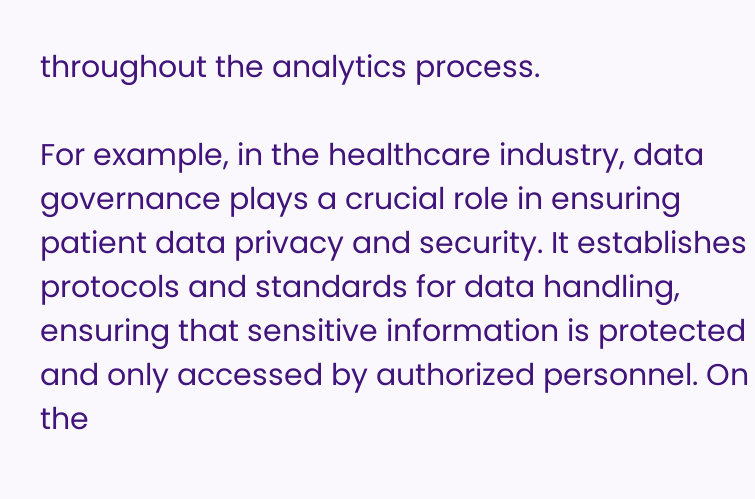throughout the analytics process.

For example, in the healthcare industry, data governance plays a crucial role in ensuring patient data privacy and security. It establishes protocols and standards for data handling, ensuring that sensitive information is protected and only accessed by authorized personnel. On the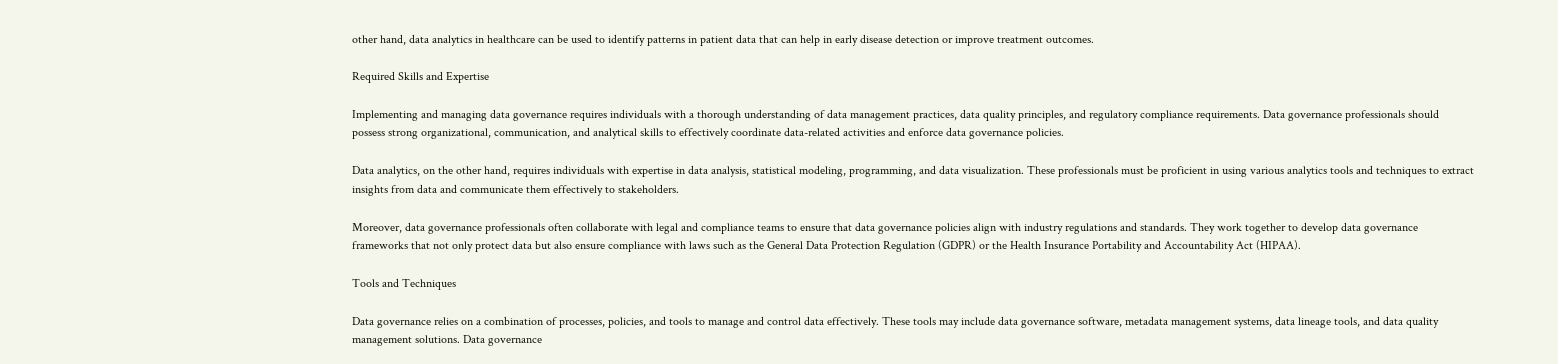other hand, data analytics in healthcare can be used to identify patterns in patient data that can help in early disease detection or improve treatment outcomes.

Required Skills and Expertise

Implementing and managing data governance requires individuals with a thorough understanding of data management practices, data quality principles, and regulatory compliance requirements. Data governance professionals should possess strong organizational, communication, and analytical skills to effectively coordinate data-related activities and enforce data governance policies.

Data analytics, on the other hand, requires individuals with expertise in data analysis, statistical modeling, programming, and data visualization. These professionals must be proficient in using various analytics tools and techniques to extract insights from data and communicate them effectively to stakeholders.

Moreover, data governance professionals often collaborate with legal and compliance teams to ensure that data governance policies align with industry regulations and standards. They work together to develop data governance frameworks that not only protect data but also ensure compliance with laws such as the General Data Protection Regulation (GDPR) or the Health Insurance Portability and Accountability Act (HIPAA).

Tools and Techniques

Data governance relies on a combination of processes, policies, and tools to manage and control data effectively. These tools may include data governance software, metadata management systems, data lineage tools, and data quality management solutions. Data governance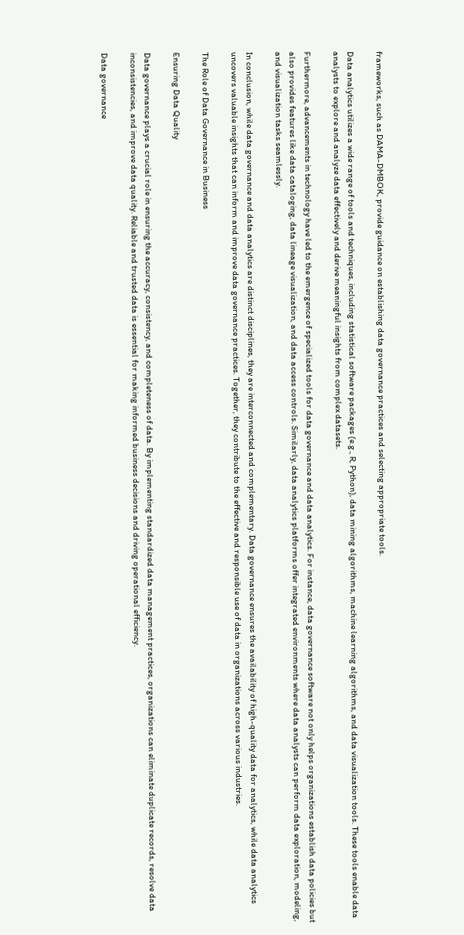frameworks, such as DAMA-DMBOK, provide guidance on establishing data governance practices and selecting appropriate tools.

Data analytics utilizes a wide range of tools and techniques, including statistical software packages (e.g., R, Python), data mining algorithms, machine learning algorithms, and data visualization tools. These tools enable data analysts to explore and analyze data effectively and derive meaningful insights from complex datasets.

Furthermore, advancements in technology have led to the emergence of specialized tools for data governance and data analytics. For instance, data governance software not only helps organizations establish data policies but also provides features like data cataloging, data lineage visualization, and data access controls. Similarly, data analytics platforms offer integrated environments where data analysts can perform data exploration, modeling, and visualization tasks seamlessly.

In conclusion, while data governance and data analytics are distinct disciplines, they are interconnected and complementary. Data governance ensures the availability of high-quality data for analytics, while data analytics uncovers valuable insights that can inform and improve data governance practices. Together, they contribute to the effective and responsible use of data in organizations across various industries.

The Role of Data Governance in Business

Ensuring Data Quality

Data governance plays a crucial role in ensuring the accuracy, consistency, and completeness of data. By implementing standardized data management practices, organizations can eliminate duplicate records, resolve data inconsistencies, and improve data quality. Reliable and trusted data is essential for making informed business decisions and driving operational efficiency.

Data governance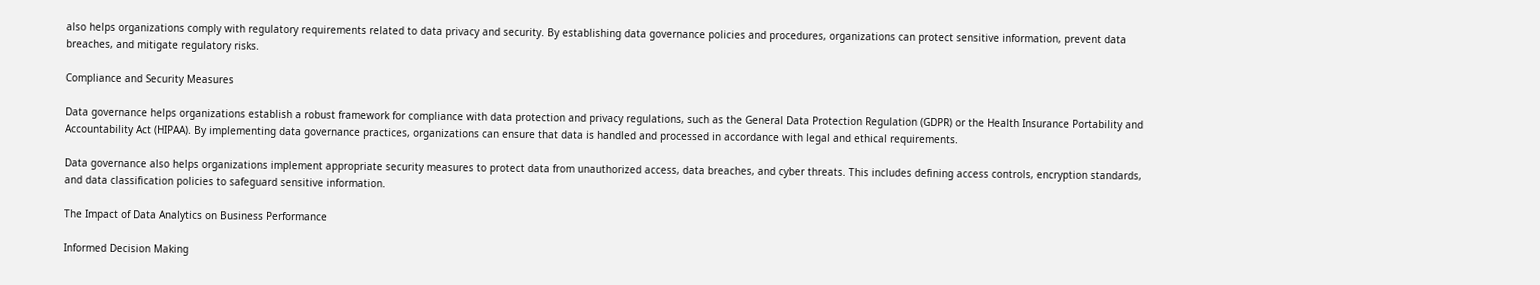also helps organizations comply with regulatory requirements related to data privacy and security. By establishing data governance policies and procedures, organizations can protect sensitive information, prevent data breaches, and mitigate regulatory risks.

Compliance and Security Measures

Data governance helps organizations establish a robust framework for compliance with data protection and privacy regulations, such as the General Data Protection Regulation (GDPR) or the Health Insurance Portability and Accountability Act (HIPAA). By implementing data governance practices, organizations can ensure that data is handled and processed in accordance with legal and ethical requirements.

Data governance also helps organizations implement appropriate security measures to protect data from unauthorized access, data breaches, and cyber threats. This includes defining access controls, encryption standards, and data classification policies to safeguard sensitive information.

The Impact of Data Analytics on Business Performance

Informed Decision Making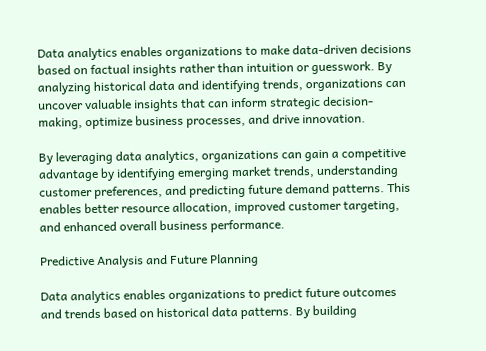Data analytics enables organizations to make data-driven decisions based on factual insights rather than intuition or guesswork. By analyzing historical data and identifying trends, organizations can uncover valuable insights that can inform strategic decision-making, optimize business processes, and drive innovation.

By leveraging data analytics, organizations can gain a competitive advantage by identifying emerging market trends, understanding customer preferences, and predicting future demand patterns. This enables better resource allocation, improved customer targeting, and enhanced overall business performance.

Predictive Analysis and Future Planning

Data analytics enables organizations to predict future outcomes and trends based on historical data patterns. By building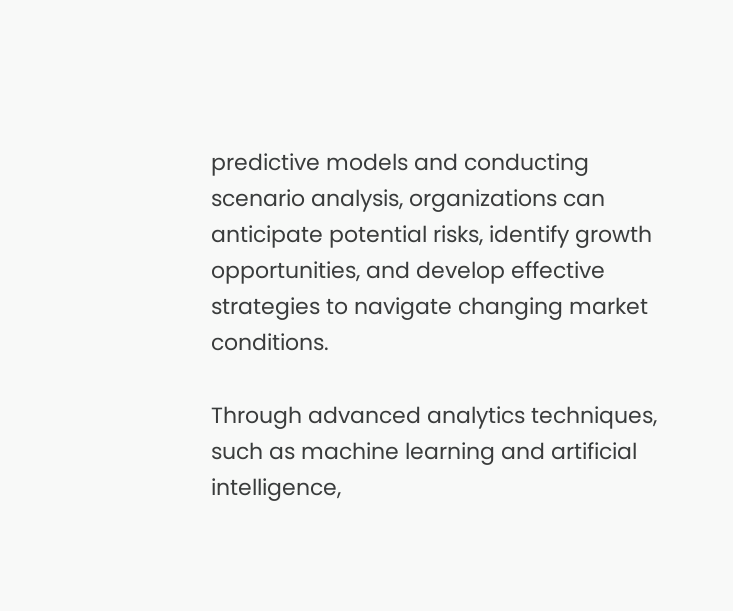predictive models and conducting scenario analysis, organizations can anticipate potential risks, identify growth opportunities, and develop effective strategies to navigate changing market conditions.

Through advanced analytics techniques, such as machine learning and artificial intelligence,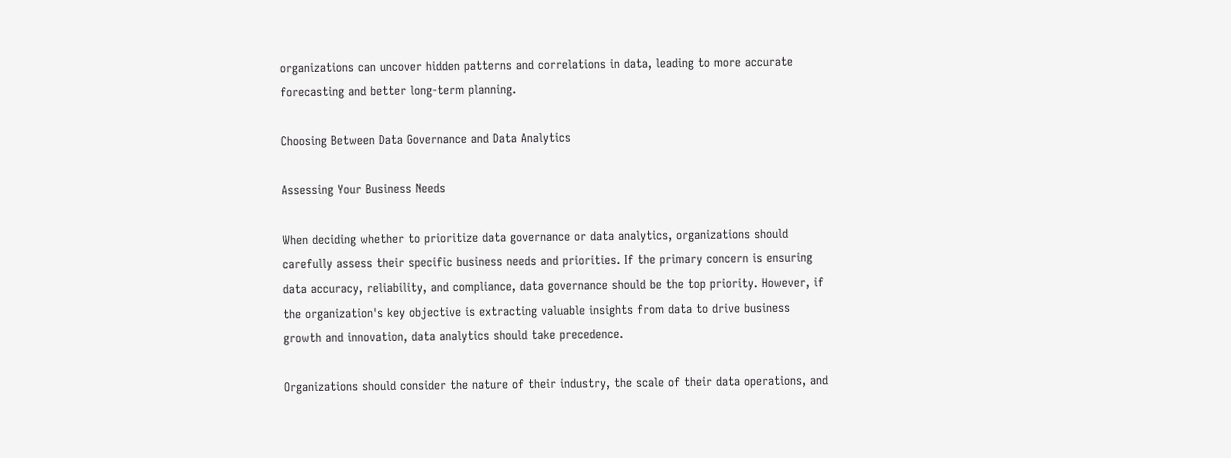organizations can uncover hidden patterns and correlations in data, leading to more accurate forecasting and better long-term planning.

Choosing Between Data Governance and Data Analytics

Assessing Your Business Needs

When deciding whether to prioritize data governance or data analytics, organizations should carefully assess their specific business needs and priorities. If the primary concern is ensuring data accuracy, reliability, and compliance, data governance should be the top priority. However, if the organization's key objective is extracting valuable insights from data to drive business growth and innovation, data analytics should take precedence.

Organizations should consider the nature of their industry, the scale of their data operations, and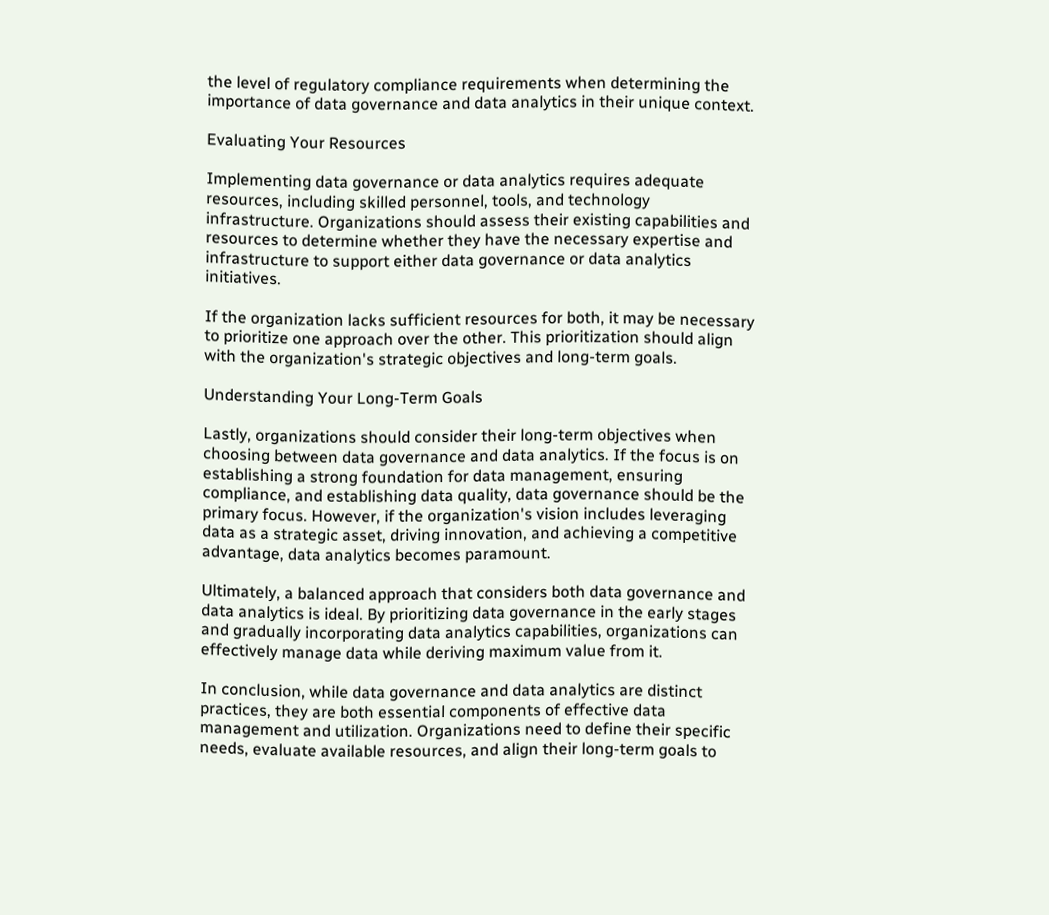the level of regulatory compliance requirements when determining the importance of data governance and data analytics in their unique context.

Evaluating Your Resources

Implementing data governance or data analytics requires adequate resources, including skilled personnel, tools, and technology infrastructure. Organizations should assess their existing capabilities and resources to determine whether they have the necessary expertise and infrastructure to support either data governance or data analytics initiatives.

If the organization lacks sufficient resources for both, it may be necessary to prioritize one approach over the other. This prioritization should align with the organization's strategic objectives and long-term goals.

Understanding Your Long-Term Goals

Lastly, organizations should consider their long-term objectives when choosing between data governance and data analytics. If the focus is on establishing a strong foundation for data management, ensuring compliance, and establishing data quality, data governance should be the primary focus. However, if the organization's vision includes leveraging data as a strategic asset, driving innovation, and achieving a competitive advantage, data analytics becomes paramount.

Ultimately, a balanced approach that considers both data governance and data analytics is ideal. By prioritizing data governance in the early stages and gradually incorporating data analytics capabilities, organizations can effectively manage data while deriving maximum value from it.

In conclusion, while data governance and data analytics are distinct practices, they are both essential components of effective data management and utilization. Organizations need to define their specific needs, evaluate available resources, and align their long-term goals to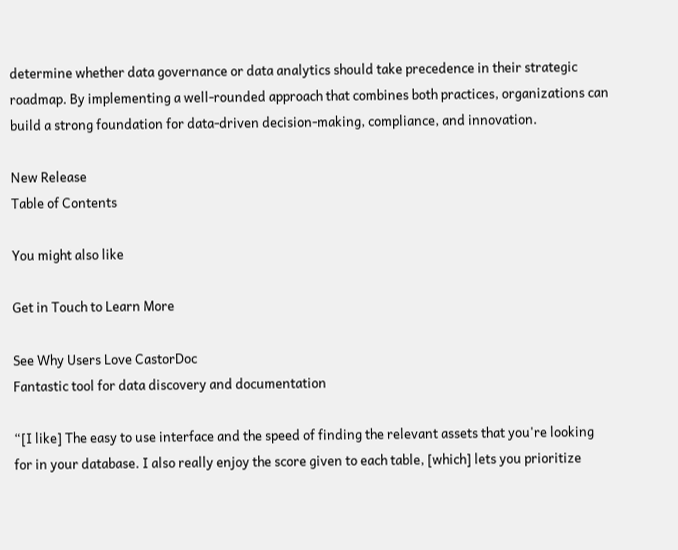determine whether data governance or data analytics should take precedence in their strategic roadmap. By implementing a well-rounded approach that combines both practices, organizations can build a strong foundation for data-driven decision-making, compliance, and innovation.

New Release
Table of Contents

You might also like

Get in Touch to Learn More

See Why Users Love CastorDoc
Fantastic tool for data discovery and documentation

“[I like] The easy to use interface and the speed of finding the relevant assets that you're looking for in your database. I also really enjoy the score given to each table, [which] lets you prioritize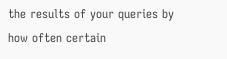the results of your queries by how often certain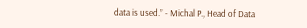data is used.” - Michal P., Head of Data